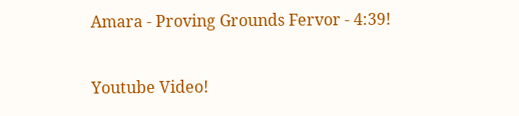Amara - Proving Grounds Fervor - 4:39!

Youtube Video!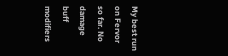My best run on Fervor so far. No damage buff modifiers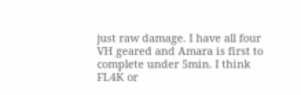just raw damage. I have all four VH geared and Amara is first to complete under 5min. I think FL4K or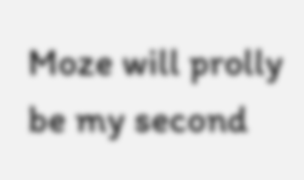Moze will prolly be my second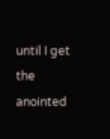until I get the anointed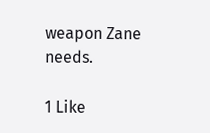weapon Zane needs.

1 Like